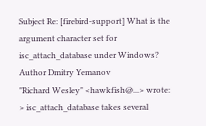Subject Re: [firebird-support] What is the argument character set for isc_attach_database under Windows?
Author Dmitry Yemanov
"Richard Wesley" <hawkfish@...> wrote:
> isc_attach_database takes several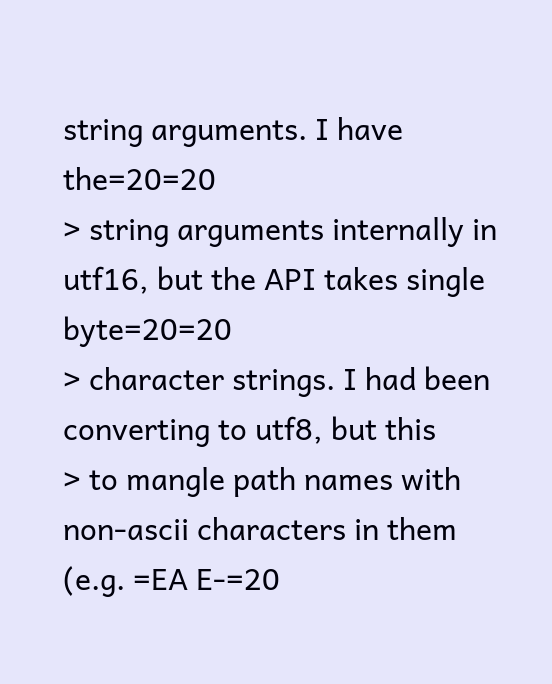string arguments. I have the=20=20
> string arguments internally in utf16, but the API takes single byte=20=20
> character strings. I had been converting to utf8, but this
> to mangle path names with non-ascii characters in them (e.g. =EA E-=20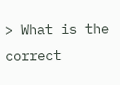> What is the correct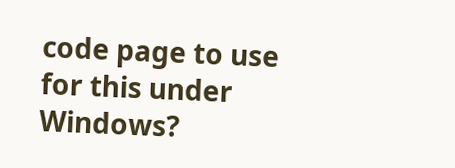code page to use for this under Windows?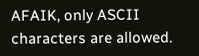AFAIK, only ASCII characters are allowed.